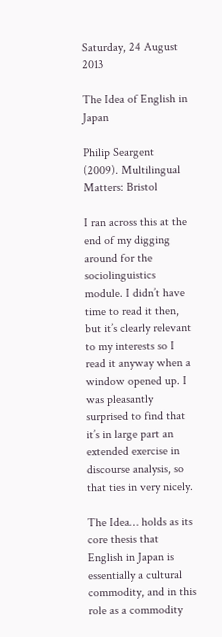Saturday, 24 August 2013

The Idea of English in Japan

Philip Seargent (2009). Multilingual Matters: Bristol

I ran across this at the end of my digging around for the sociolinguistics module. I didn’t have time to read it then, but it’s clearly relevant to my interests so I read it anyway when a window opened up. I was pleasantly surprised to find that it’s in large part an extended exercise in discourse analysis, so that ties in very nicely.

The Idea… holds as its core thesis that English in Japan is essentially a cultural commodity, and in this role as a commodity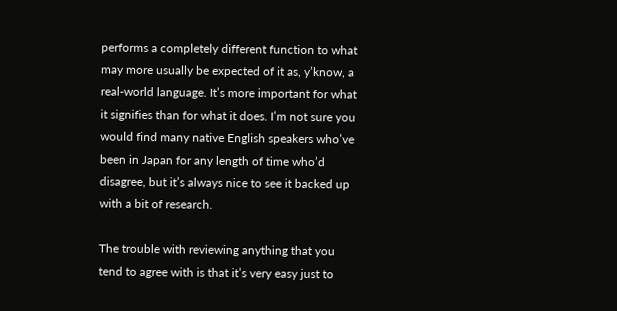performs a completely different function to what may more usually be expected of it as, y’know, a real-world language. It’s more important for what it signifies than for what it does. I’m not sure you would find many native English speakers who’ve been in Japan for any length of time who’d disagree, but it’s always nice to see it backed up with a bit of research.

The trouble with reviewing anything that you tend to agree with is that it’s very easy just to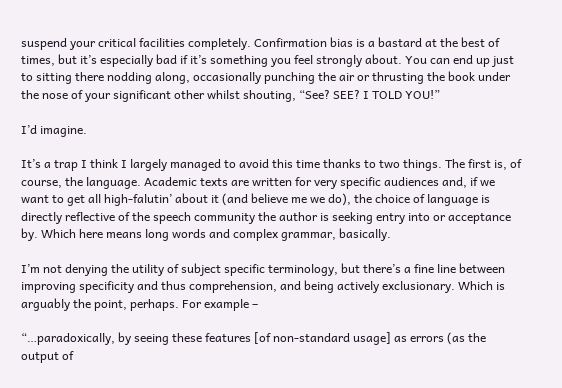suspend your critical facilities completely. Confirmation bias is a bastard at the best of times, but it’s especially bad if it’s something you feel strongly about. You can end up just to sitting there nodding along, occasionally punching the air or thrusting the book under the nose of your significant other whilst shouting, “See? SEE? I TOLD YOU!”

I’d imagine.

It’s a trap I think I largely managed to avoid this time thanks to two things. The first is, of course, the language. Academic texts are written for very specific audiences and, if we want to get all high-falutin’ about it (and believe me we do), the choice of language is directly reflective of the speech community the author is seeking entry into or acceptance by. Which here means long words and complex grammar, basically.

I’m not denying the utility of subject specific terminology, but there’s a fine line between improving specificity and thus comprehension, and being actively exclusionary. Which is arguably the point, perhaps. For example –

“…paradoxically, by seeing these features [of non-standard usage] as errors (as the output of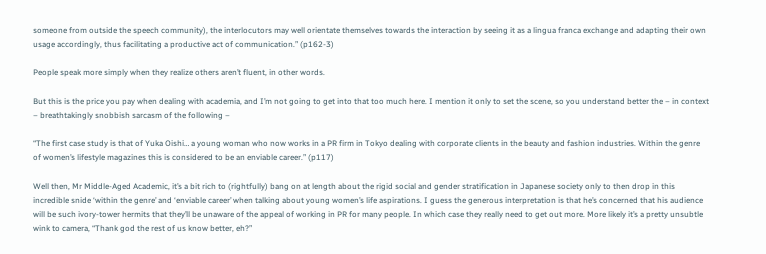someone from outside the speech community), the interlocutors may well orientate themselves towards the interaction by seeing it as a lingua franca exchange and adapting their own usage accordingly, thus facilitating a productive act of communication.” (p162-3)

People speak more simply when they realize others aren’t fluent, in other words.

But this is the price you pay when dealing with academia, and I’m not going to get into that too much here. I mention it only to set the scene, so you understand better the – in context – breathtakingly snobbish sarcasm of the following –

“The first case study is that of Yuka Oishi… a young woman who now works in a PR firm in Tokyo dealing with corporate clients in the beauty and fashion industries. Within the genre of women’s lifestyle magazines this is considered to be an enviable career.” (p117)

Well then, Mr Middle-Aged Academic, it’s a bit rich to (rightfully) bang on at length about the rigid social and gender stratification in Japanese society only to then drop in this incredible snide ‘within the genre’ and ‘enviable career’ when talking about young women’s life aspirations. I guess the generous interpretation is that he’s concerned that his audience will be such ivory-tower hermits that they’ll be unaware of the appeal of working in PR for many people. In which case they really need to get out more. More likely it’s a pretty unsubtle wink to camera, “Thank god the rest of us know better, eh?”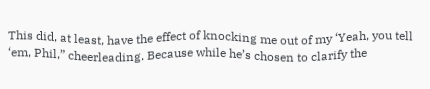This did, at least, have the effect of knocking me out of my ‘Yeah, you tell ‘em, Phil,” cheerleading. Because while he’s chosen to clarify the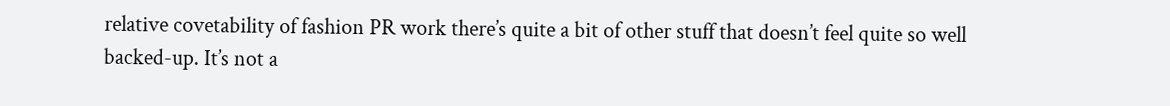relative covetability of fashion PR work there’s quite a bit of other stuff that doesn’t feel quite so well backed-up. It’s not a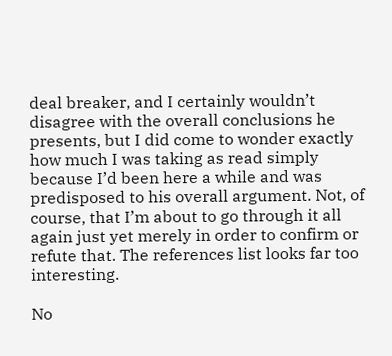deal breaker, and I certainly wouldn’t disagree with the overall conclusions he presents, but I did come to wonder exactly how much I was taking as read simply because I’d been here a while and was predisposed to his overall argument. Not, of course, that I’m about to go through it all again just yet merely in order to confirm or refute that. The references list looks far too interesting.

No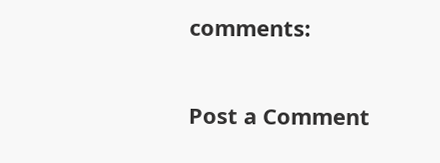comments:

Post a Comment